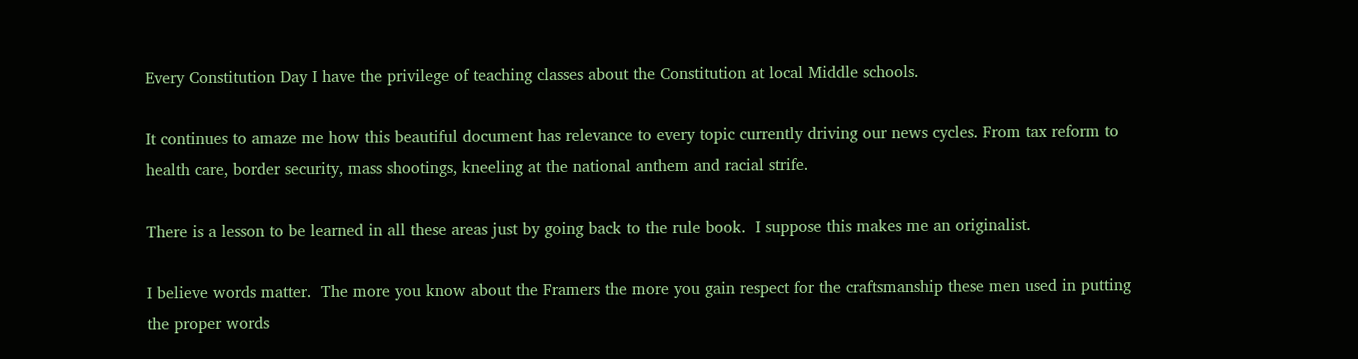Every Constitution Day I have the privilege of teaching classes about the Constitution at local Middle schools.

It continues to amaze me how this beautiful document has relevance to every topic currently driving our news cycles. From tax reform to health care, border security, mass shootings, kneeling at the national anthem and racial strife.

There is a lesson to be learned in all these areas just by going back to the rule book.  I suppose this makes me an originalist.

I believe words matter.  The more you know about the Framers the more you gain respect for the craftsmanship these men used in putting the proper words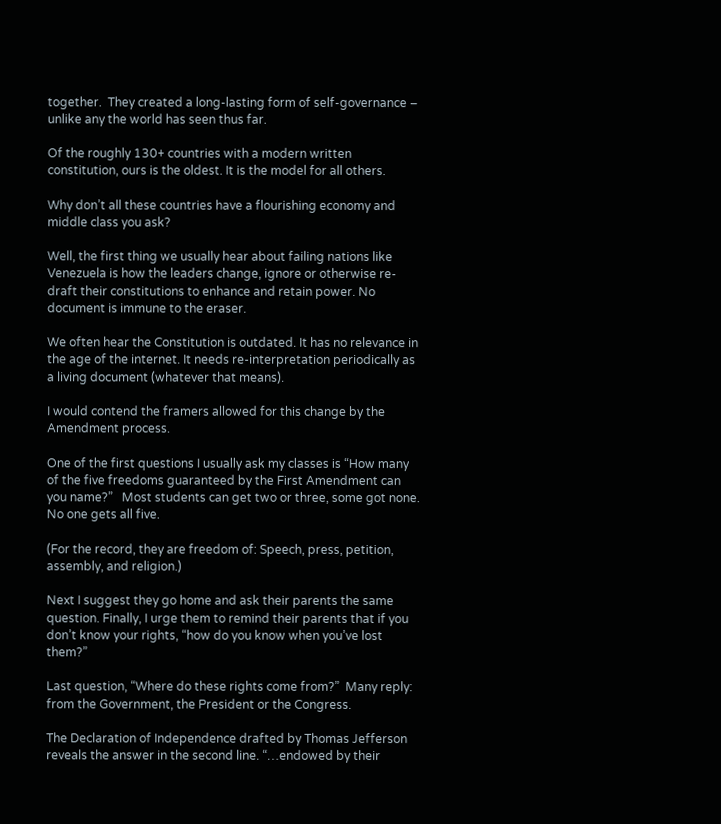together.  They created a long-lasting form of self-governance – unlike any the world has seen thus far.

Of the roughly 130+ countries with a modern written constitution, ours is the oldest. It is the model for all others.

Why don’t all these countries have a flourishing economy and middle class you ask?

Well, the first thing we usually hear about failing nations like Venezuela is how the leaders change, ignore or otherwise re-draft their constitutions to enhance and retain power. No document is immune to the eraser.

We often hear the Constitution is outdated. It has no relevance in the age of the internet. It needs re-interpretation periodically as a living document (whatever that means).

I would contend the framers allowed for this change by the Amendment process.

One of the first questions I usually ask my classes is “How many of the five freedoms guaranteed by the First Amendment can you name?”   Most students can get two or three, some got none.  No one gets all five.

(For the record, they are freedom of: Speech, press, petition, assembly, and religion.)

Next I suggest they go home and ask their parents the same question. Finally, I urge them to remind their parents that if you don’t know your rights, “how do you know when you’ve lost them?”

Last question, “Where do these rights come from?”  Many reply: from the Government, the President or the Congress.

The Declaration of Independence drafted by Thomas Jefferson reveals the answer in the second line. “…endowed by their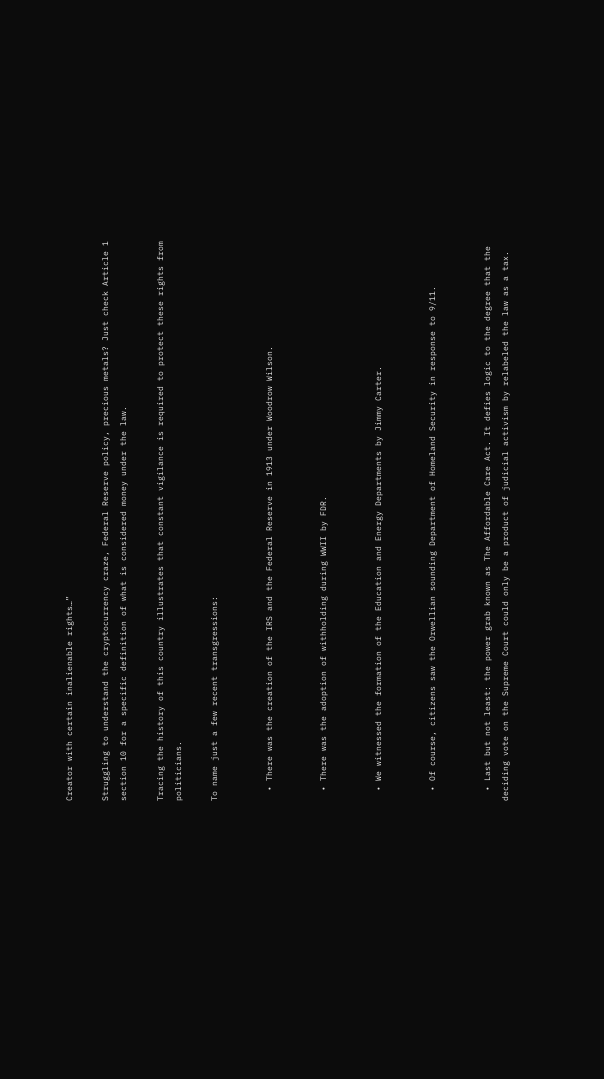Creator with certain inalienable rights…”

Struggling to understand the cryptocurrency craze, Federal Reserve policy, precious metals? Just check Article 1 section 10 for a specific definition of what is considered money under the law.

Tracing the history of this country illustrates that constant vigilance is required to protect these rights from politicians.

To name just a few recent transgressions:


  • There was the creation of the IRS and the Federal Reserve in 1913 under Woodrow Wilson.


  • There was the adoption of withholding during WWII by FDR.


  • We witnessed the formation of the Education and Energy Departments by Jimmy Carter.


  • Of course, citizens saw the Orwellian sounding Department of Homeland Security in response to 9/11.


  • Last but not least: the power grab known as The Affordable Care Act. It defies logic to the degree that the deciding vote on the Supreme Court could only be a product of judicial activism by relabeled the law as a tax.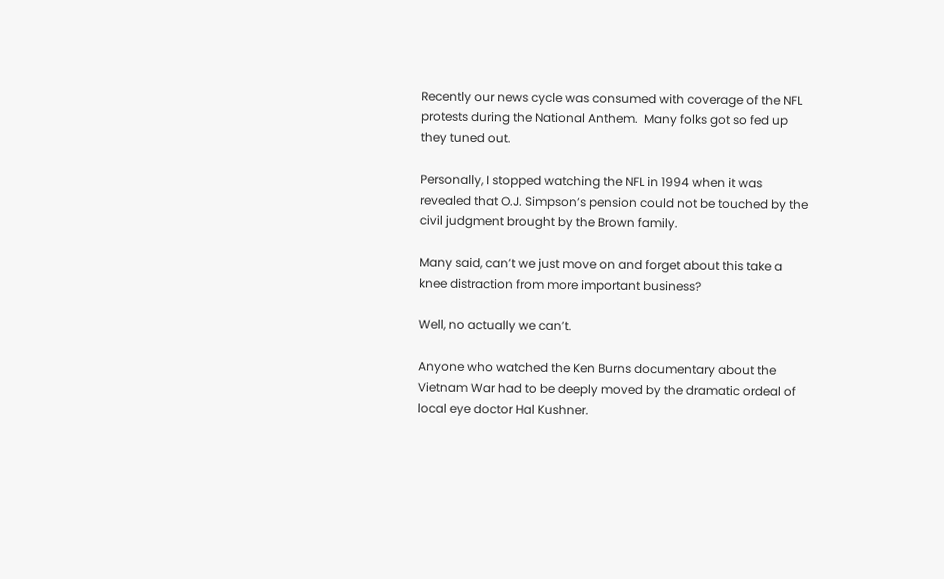Recently our news cycle was consumed with coverage of the NFL protests during the National Anthem.  Many folks got so fed up they tuned out.

Personally, I stopped watching the NFL in 1994 when it was revealed that O.J. Simpson’s pension could not be touched by the civil judgment brought by the Brown family.

Many said, can’t we just move on and forget about this take a knee distraction from more important business?

Well, no actually we can’t.

Anyone who watched the Ken Burns documentary about the Vietnam War had to be deeply moved by the dramatic ordeal of local eye doctor Hal Kushner.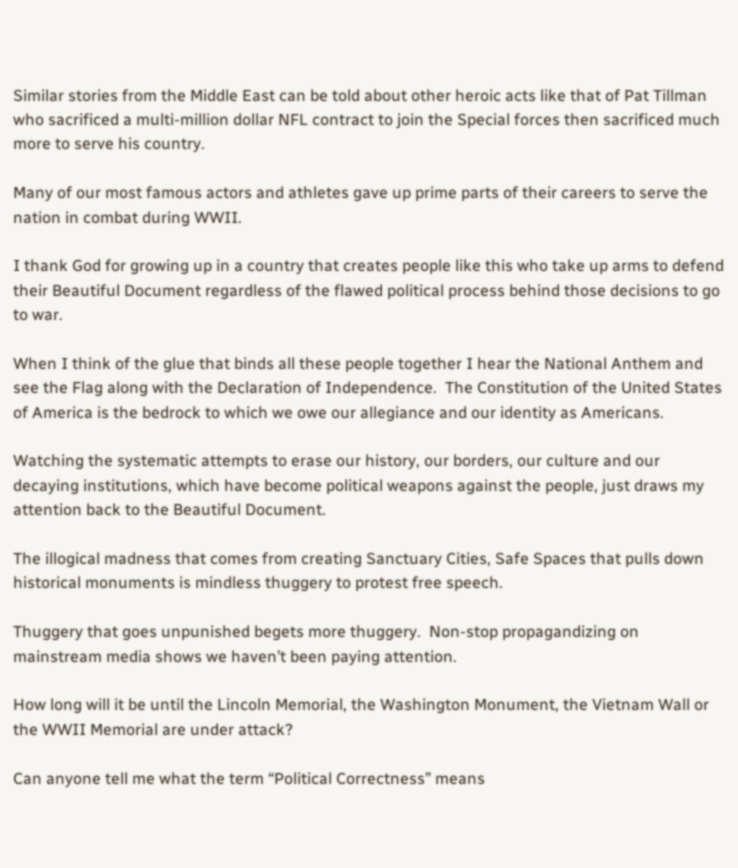Similar stories from the Middle East can be told about other heroic acts like that of Pat Tillman who sacrificed a multi-million dollar NFL contract to join the Special forces then sacrificed much more to serve his country.

Many of our most famous actors and athletes gave up prime parts of their careers to serve the nation in combat during WWII.

I thank God for growing up in a country that creates people like this who take up arms to defend their Beautiful Document regardless of the flawed political process behind those decisions to go to war.

When I think of the glue that binds all these people together I hear the National Anthem and see the Flag along with the Declaration of Independence.  The Constitution of the United States of America is the bedrock to which we owe our allegiance and our identity as Americans.

Watching the systematic attempts to erase our history, our borders, our culture and our decaying institutions, which have become political weapons against the people, just draws my attention back to the Beautiful Document.

The illogical madness that comes from creating Sanctuary Cities, Safe Spaces that pulls down historical monuments is mindless thuggery to protest free speech.

Thuggery that goes unpunished begets more thuggery.  Non-stop propagandizing on mainstream media shows we haven’t been paying attention.

How long will it be until the Lincoln Memorial, the Washington Monument, the Vietnam Wall or the WWII Memorial are under attack?

Can anyone tell me what the term “Political Correctness” means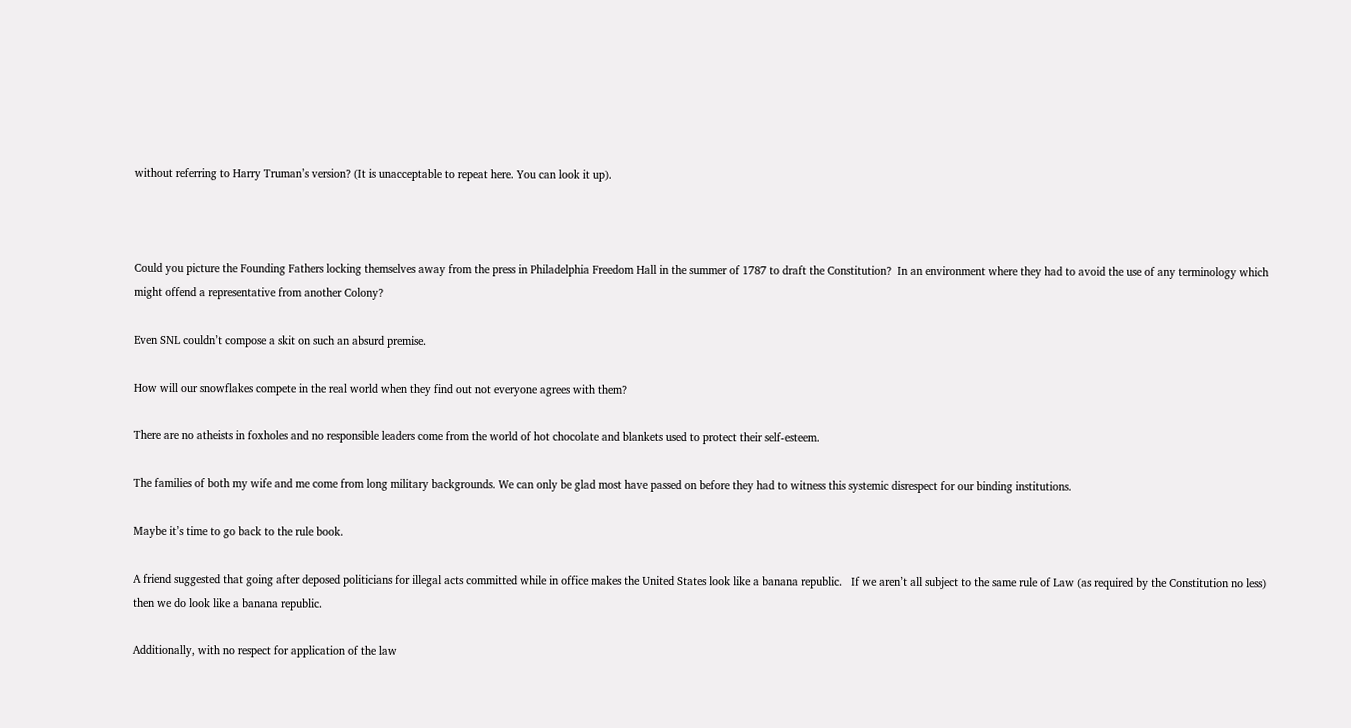without referring to Harry Truman’s version? (It is unacceptable to repeat here. You can look it up).



Could you picture the Founding Fathers locking themselves away from the press in Philadelphia Freedom Hall in the summer of 1787 to draft the Constitution?  In an environment where they had to avoid the use of any terminology which might offend a representative from another Colony?

Even SNL couldn’t compose a skit on such an absurd premise.

How will our snowflakes compete in the real world when they find out not everyone agrees with them?

There are no atheists in foxholes and no responsible leaders come from the world of hot chocolate and blankets used to protect their self-esteem.

The families of both my wife and me come from long military backgrounds. We can only be glad most have passed on before they had to witness this systemic disrespect for our binding institutions.

Maybe it’s time to go back to the rule book.

A friend suggested that going after deposed politicians for illegal acts committed while in office makes the United States look like a banana republic.   If we aren’t all subject to the same rule of Law (as required by the Constitution no less) then we do look like a banana republic.

Additionally, with no respect for application of the law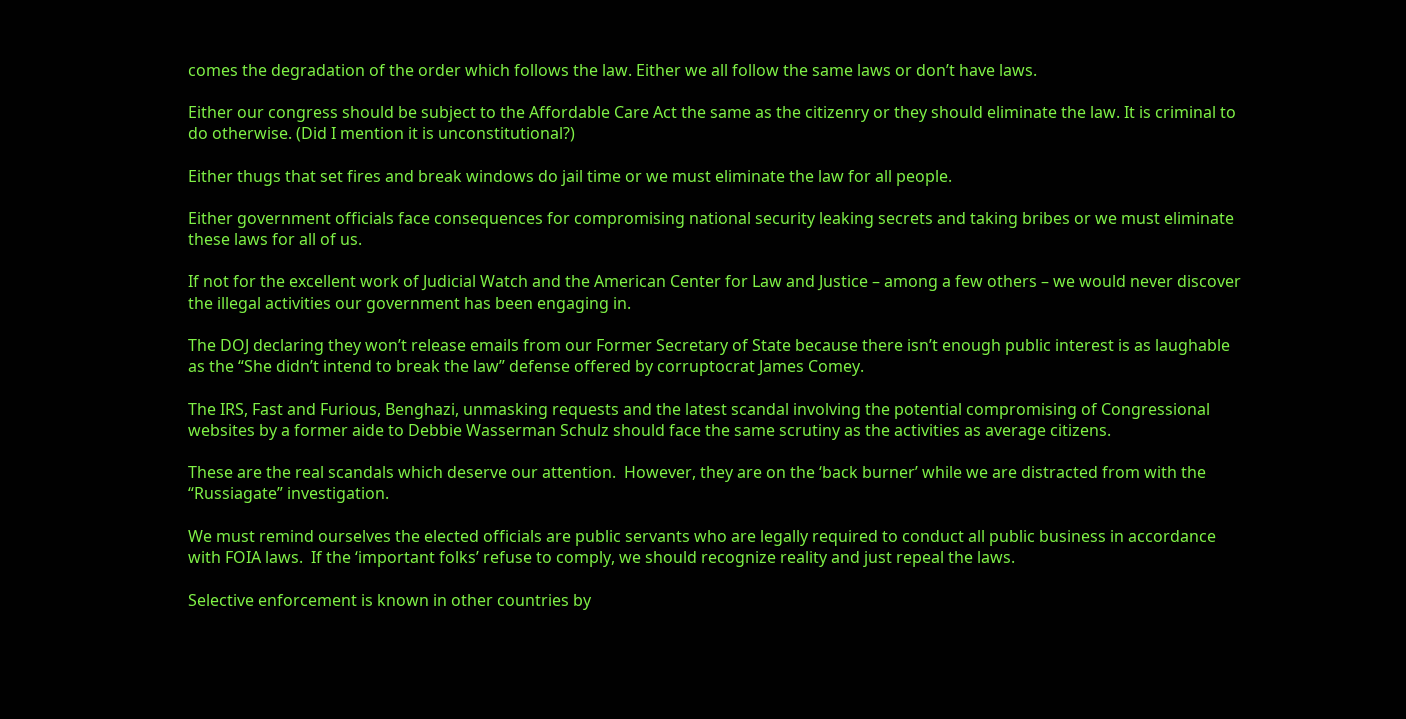comes the degradation of the order which follows the law. Either we all follow the same laws or don’t have laws.

Either our congress should be subject to the Affordable Care Act the same as the citizenry or they should eliminate the law. It is criminal to do otherwise. (Did I mention it is unconstitutional?)

Either thugs that set fires and break windows do jail time or we must eliminate the law for all people.

Either government officials face consequences for compromising national security leaking secrets and taking bribes or we must eliminate these laws for all of us.

If not for the excellent work of Judicial Watch and the American Center for Law and Justice – among a few others – we would never discover the illegal activities our government has been engaging in.

The DOJ declaring they won’t release emails from our Former Secretary of State because there isn’t enough public interest is as laughable as the “She didn’t intend to break the law” defense offered by corruptocrat James Comey.

The IRS, Fast and Furious, Benghazi, unmasking requests and the latest scandal involving the potential compromising of Congressional websites by a former aide to Debbie Wasserman Schulz should face the same scrutiny as the activities as average citizens.

These are the real scandals which deserve our attention.  However, they are on the ‘back burner’ while we are distracted from with the “Russiagate” investigation.

We must remind ourselves the elected officials are public servants who are legally required to conduct all public business in accordance with FOIA laws.  If the ‘important folks’ refuse to comply, we should recognize reality and just repeal the laws.

Selective enforcement is known in other countries by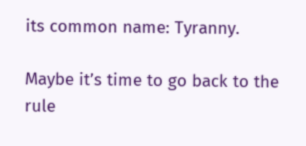its common name: Tyranny.

Maybe it’s time to go back to the rule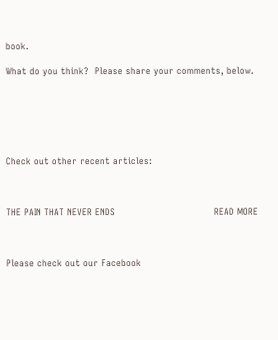book.

What do you think?  Please share your comments, below.






Check out other recent articles:



THE PAIN THAT NEVER ENDS                                 READ MORE



Please check out our Facebook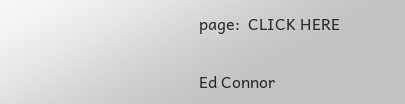page:  CLICK HERE

Ed Connor